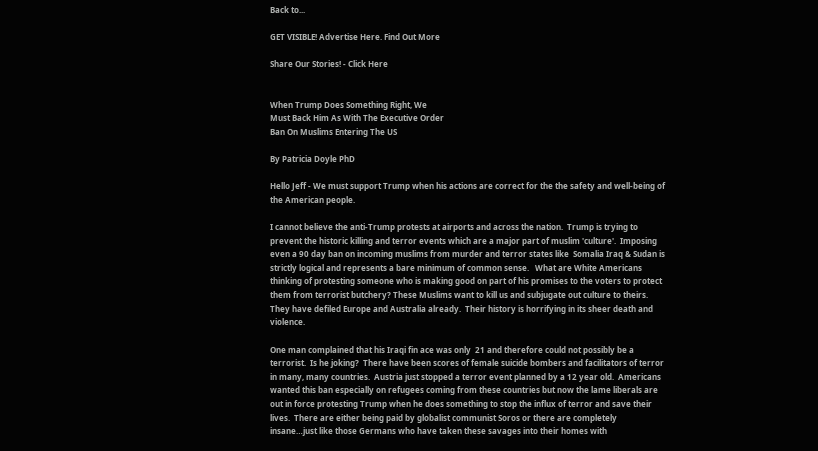Back to...

GET VISIBLE! Advertise Here. Find Out More

Share Our Stories! - Click Here


When Trump Does Something Right, We
Must Back Him As With The Executive Order
Ban On Muslims Entering The US

By Patricia Doyle PhD

Hello Jeff - We must support Trump when his actions are correct for the the safety and well-being of the American people.

I cannot believe the anti-Trump protests at airports and across the nation.  Trump is trying to prevent the historic killing and terror events which are a major part of muslim 'culture'.  Imposing even a 90 day ban on incoming muslims from murder and terror states like  Somalia Iraq & Sudan is strictly logical and represents a bare minimum of common sense.   What are White Americans thinking of protesting someone who is making good on part of his promises to the voters to protect them from terrorist butchery? These Muslims want to kill us and subjugate out culture to theirs.  They have defiled Europe and Australia already.  Their history is horrifying in its sheer death and violence.

One man complained that his Iraqi fin ace was only  21 and therefore could not possibly be a terrorist.  Is he joking?  There have been scores of female suicide bombers and facilitators of terror in many, many countries.  Austria just stopped a terror event planned by a 12 year old.  Americans wanted this ban especially on refugees coming from these countries but now the lame liberals are out in force protesting Trump when he does something to stop the influx of terror and save their lives.  There are either being paid by globalist communist Soros or there are completely insane…just like those Germans who have taken these savages into their homes with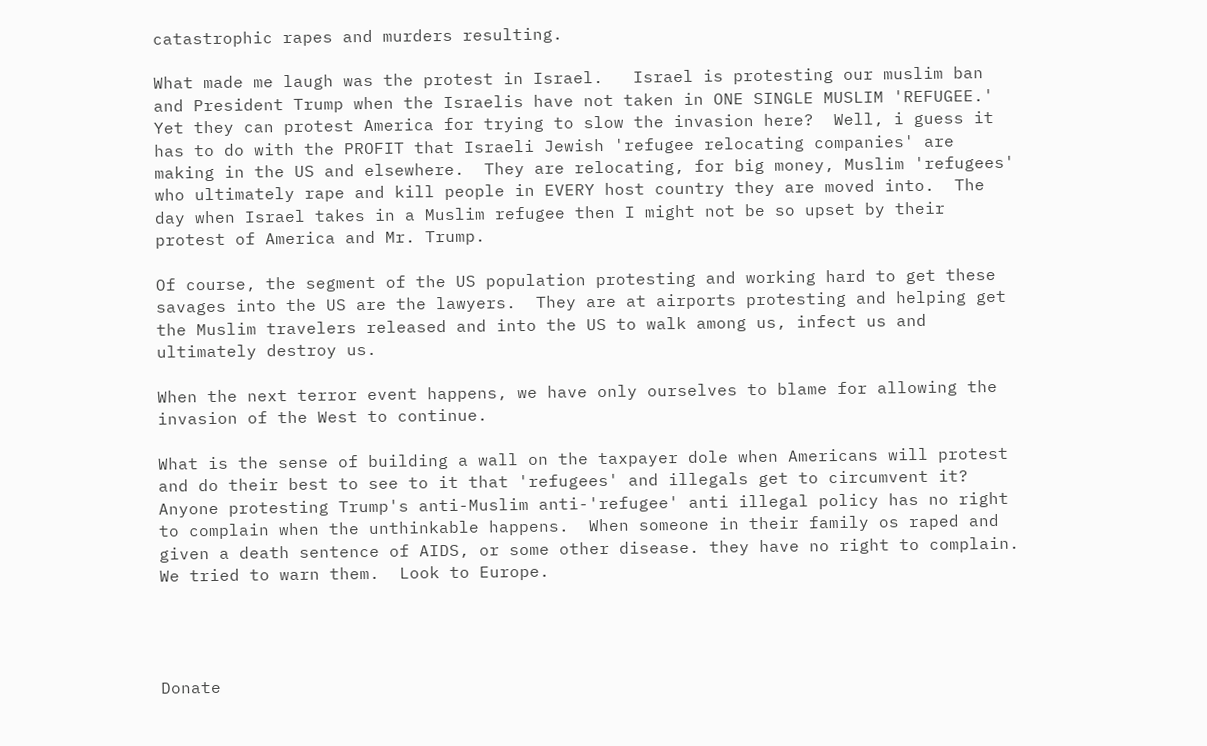catastrophic rapes and murders resulting.

What made me laugh was the protest in Israel.   Israel is protesting our muslim ban and President Trump when the Israelis have not taken in ONE SINGLE MUSLIM 'REFUGEE.'  Yet they can protest America for trying to slow the invasion here?  Well, i guess it has to do with the PROFIT that Israeli Jewish 'refugee relocating companies' are making in the US and elsewhere.  They are relocating, for big money, Muslim 'refugees' who ultimately rape and kill people in EVERY host country they are moved into.  The day when Israel takes in a Muslim refugee then I might not be so upset by their protest of America and Mr. Trump.

Of course, the segment of the US population protesting and working hard to get these savages into the US are the lawyers.  They are at airports protesting and helping get the Muslim travelers released and into the US to walk among us, infect us and ultimately destroy us.

When the next terror event happens, we have only ourselves to blame for allowing the invasion of the West to continue.

What is the sense of building a wall on the taxpayer dole when Americans will protest and do their best to see to it that 'refugees' and illegals get to circumvent it?  Anyone protesting Trump's anti-Muslim anti-'refugee' anti illegal policy has no right to complain when the unthinkable happens.  When someone in their family os raped and given a death sentence of AIDS, or some other disease. they have no right to complain.  We tried to warn them.  Look to Europe.




Donate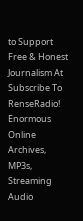to Support Free & Honest Journalism At   Subscribe To RenseRadio! Enormous Online Archives, MP3s, Streaming Audio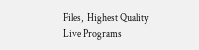Files,  Highest Quality Live Programs